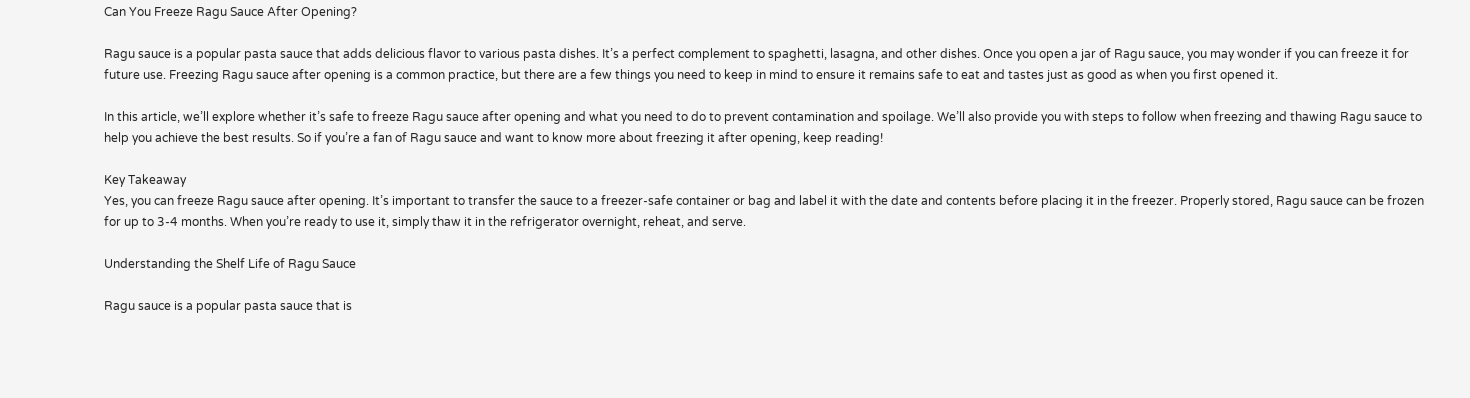Can You Freeze Ragu Sauce After Opening?

Ragu sauce is a popular pasta sauce that adds delicious flavor to various pasta dishes. It’s a perfect complement to spaghetti, lasagna, and other dishes. Once you open a jar of Ragu sauce, you may wonder if you can freeze it for future use. Freezing Ragu sauce after opening is a common practice, but there are a few things you need to keep in mind to ensure it remains safe to eat and tastes just as good as when you first opened it.

In this article, we’ll explore whether it’s safe to freeze Ragu sauce after opening and what you need to do to prevent contamination and spoilage. We’ll also provide you with steps to follow when freezing and thawing Ragu sauce to help you achieve the best results. So if you’re a fan of Ragu sauce and want to know more about freezing it after opening, keep reading!

Key Takeaway
Yes, you can freeze Ragu sauce after opening. It’s important to transfer the sauce to a freezer-safe container or bag and label it with the date and contents before placing it in the freezer. Properly stored, Ragu sauce can be frozen for up to 3-4 months. When you’re ready to use it, simply thaw it in the refrigerator overnight, reheat, and serve.

Understanding the Shelf Life of Ragu Sauce

Ragu sauce is a popular pasta sauce that is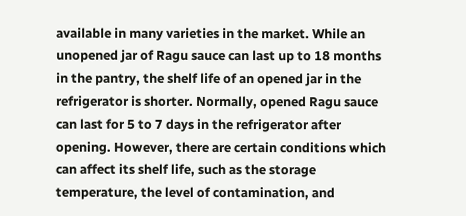available in many varieties in the market. While an unopened jar of Ragu sauce can last up to 18 months in the pantry, the shelf life of an opened jar in the refrigerator is shorter. Normally, opened Ragu sauce can last for 5 to 7 days in the refrigerator after opening. However, there are certain conditions which can affect its shelf life, such as the storage temperature, the level of contamination, and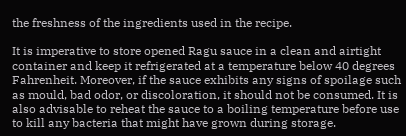the freshness of the ingredients used in the recipe.

It is imperative to store opened Ragu sauce in a clean and airtight container and keep it refrigerated at a temperature below 40 degrees Fahrenheit. Moreover, if the sauce exhibits any signs of spoilage such as mould, bad odor, or discoloration, it should not be consumed. It is also advisable to reheat the sauce to a boiling temperature before use to kill any bacteria that might have grown during storage.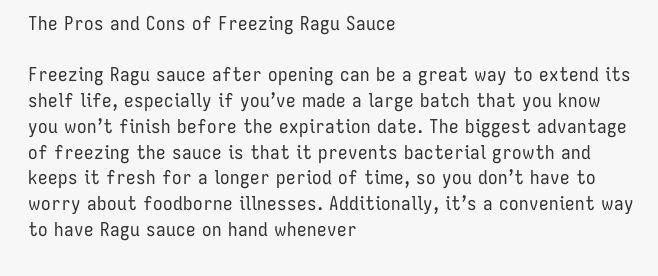The Pros and Cons of Freezing Ragu Sauce

Freezing Ragu sauce after opening can be a great way to extend its shelf life, especially if you’ve made a large batch that you know you won’t finish before the expiration date. The biggest advantage of freezing the sauce is that it prevents bacterial growth and keeps it fresh for a longer period of time, so you don’t have to worry about foodborne illnesses. Additionally, it’s a convenient way to have Ragu sauce on hand whenever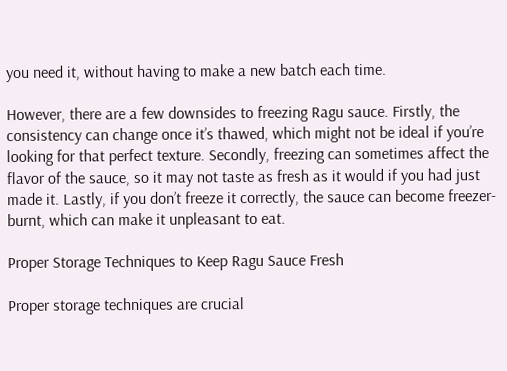you need it, without having to make a new batch each time.

However, there are a few downsides to freezing Ragu sauce. Firstly, the consistency can change once it’s thawed, which might not be ideal if you’re looking for that perfect texture. Secondly, freezing can sometimes affect the flavor of the sauce, so it may not taste as fresh as it would if you had just made it. Lastly, if you don’t freeze it correctly, the sauce can become freezer-burnt, which can make it unpleasant to eat.

Proper Storage Techniques to Keep Ragu Sauce Fresh

Proper storage techniques are crucial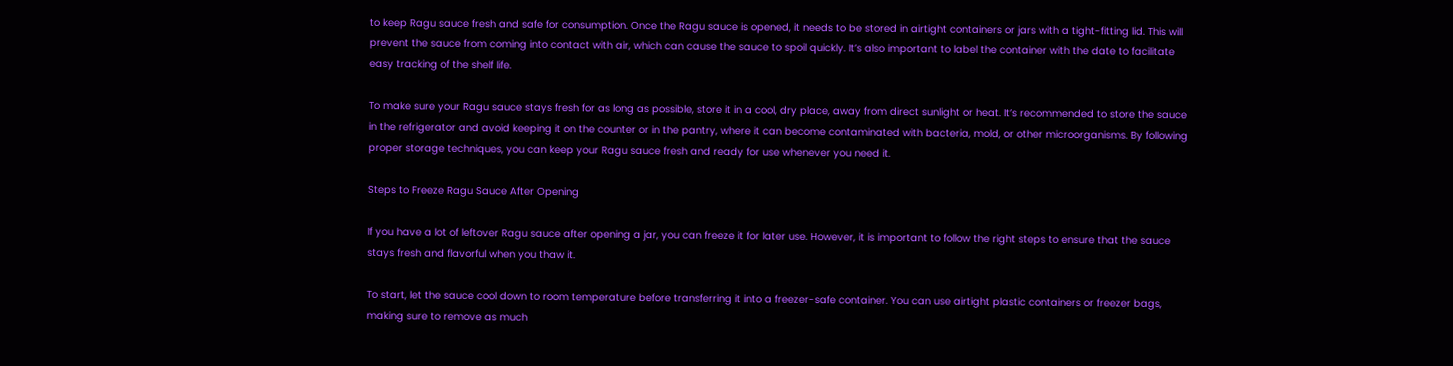to keep Ragu sauce fresh and safe for consumption. Once the Ragu sauce is opened, it needs to be stored in airtight containers or jars with a tight-fitting lid. This will prevent the sauce from coming into contact with air, which can cause the sauce to spoil quickly. It’s also important to label the container with the date to facilitate easy tracking of the shelf life.

To make sure your Ragu sauce stays fresh for as long as possible, store it in a cool, dry place, away from direct sunlight or heat. It’s recommended to store the sauce in the refrigerator and avoid keeping it on the counter or in the pantry, where it can become contaminated with bacteria, mold, or other microorganisms. By following proper storage techniques, you can keep your Ragu sauce fresh and ready for use whenever you need it.

Steps to Freeze Ragu Sauce After Opening

If you have a lot of leftover Ragu sauce after opening a jar, you can freeze it for later use. However, it is important to follow the right steps to ensure that the sauce stays fresh and flavorful when you thaw it.

To start, let the sauce cool down to room temperature before transferring it into a freezer-safe container. You can use airtight plastic containers or freezer bags, making sure to remove as much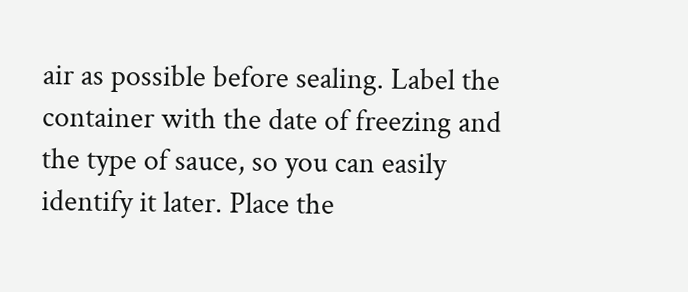air as possible before sealing. Label the container with the date of freezing and the type of sauce, so you can easily identify it later. Place the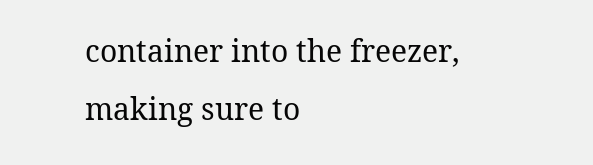container into the freezer, making sure to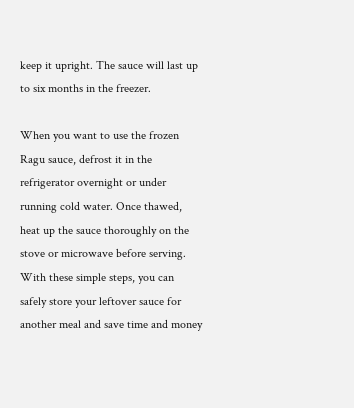keep it upright. The sauce will last up to six months in the freezer.

When you want to use the frozen Ragu sauce, defrost it in the refrigerator overnight or under running cold water. Once thawed, heat up the sauce thoroughly on the stove or microwave before serving. With these simple steps, you can safely store your leftover sauce for another meal and save time and money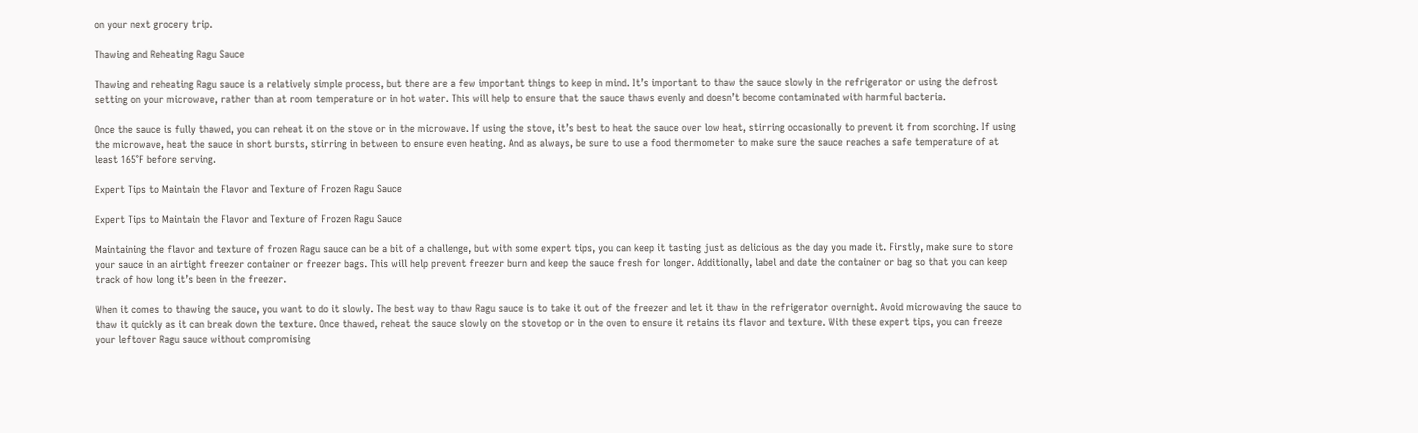on your next grocery trip.

Thawing and Reheating Ragu Sauce

Thawing and reheating Ragu sauce is a relatively simple process, but there are a few important things to keep in mind. It’s important to thaw the sauce slowly in the refrigerator or using the defrost setting on your microwave, rather than at room temperature or in hot water. This will help to ensure that the sauce thaws evenly and doesn’t become contaminated with harmful bacteria.

Once the sauce is fully thawed, you can reheat it on the stove or in the microwave. If using the stove, it’s best to heat the sauce over low heat, stirring occasionally to prevent it from scorching. If using the microwave, heat the sauce in short bursts, stirring in between to ensure even heating. And as always, be sure to use a food thermometer to make sure the sauce reaches a safe temperature of at least 165°F before serving.

Expert Tips to Maintain the Flavor and Texture of Frozen Ragu Sauce

Expert Tips to Maintain the Flavor and Texture of Frozen Ragu Sauce

Maintaining the flavor and texture of frozen Ragu sauce can be a bit of a challenge, but with some expert tips, you can keep it tasting just as delicious as the day you made it. Firstly, make sure to store your sauce in an airtight freezer container or freezer bags. This will help prevent freezer burn and keep the sauce fresh for longer. Additionally, label and date the container or bag so that you can keep track of how long it’s been in the freezer.

When it comes to thawing the sauce, you want to do it slowly. The best way to thaw Ragu sauce is to take it out of the freezer and let it thaw in the refrigerator overnight. Avoid microwaving the sauce to thaw it quickly as it can break down the texture. Once thawed, reheat the sauce slowly on the stovetop or in the oven to ensure it retains its flavor and texture. With these expert tips, you can freeze your leftover Ragu sauce without compromising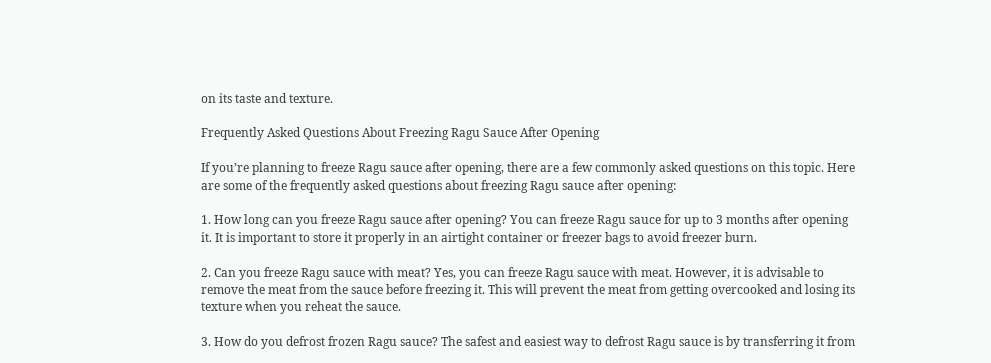on its taste and texture.

Frequently Asked Questions About Freezing Ragu Sauce After Opening

If you’re planning to freeze Ragu sauce after opening, there are a few commonly asked questions on this topic. Here are some of the frequently asked questions about freezing Ragu sauce after opening:

1. How long can you freeze Ragu sauce after opening? You can freeze Ragu sauce for up to 3 months after opening it. It is important to store it properly in an airtight container or freezer bags to avoid freezer burn.

2. Can you freeze Ragu sauce with meat? Yes, you can freeze Ragu sauce with meat. However, it is advisable to remove the meat from the sauce before freezing it. This will prevent the meat from getting overcooked and losing its texture when you reheat the sauce.

3. How do you defrost frozen Ragu sauce? The safest and easiest way to defrost Ragu sauce is by transferring it from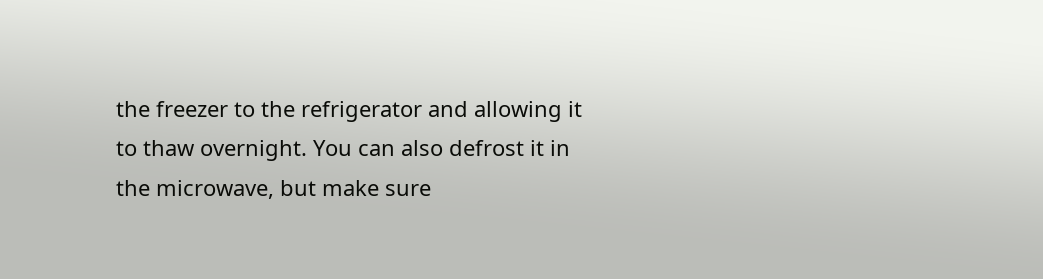the freezer to the refrigerator and allowing it to thaw overnight. You can also defrost it in the microwave, but make sure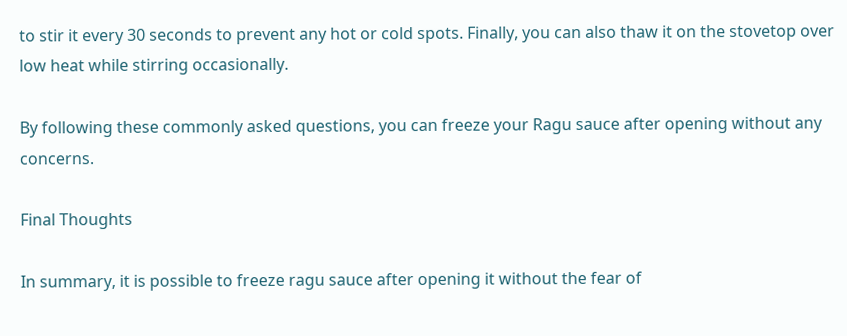to stir it every 30 seconds to prevent any hot or cold spots. Finally, you can also thaw it on the stovetop over low heat while stirring occasionally.

By following these commonly asked questions, you can freeze your Ragu sauce after opening without any concerns.

Final Thoughts

In summary, it is possible to freeze ragu sauce after opening it without the fear of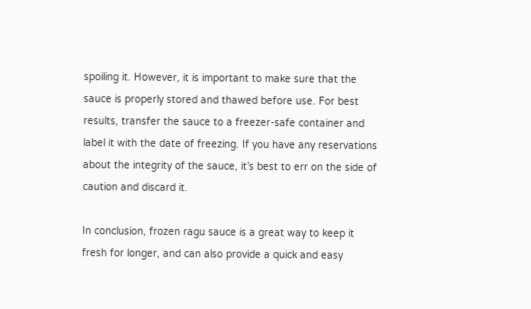spoiling it. However, it is important to make sure that the sauce is properly stored and thawed before use. For best results, transfer the sauce to a freezer-safe container and label it with the date of freezing. If you have any reservations about the integrity of the sauce, it’s best to err on the side of caution and discard it.

In conclusion, frozen ragu sauce is a great way to keep it fresh for longer, and can also provide a quick and easy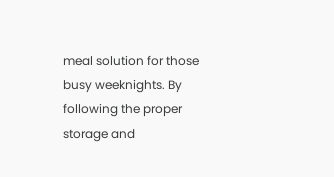meal solution for those busy weeknights. By following the proper storage and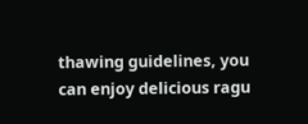thawing guidelines, you can enjoy delicious ragu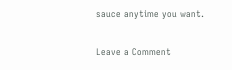sauce anytime you want.

Leave a Comment